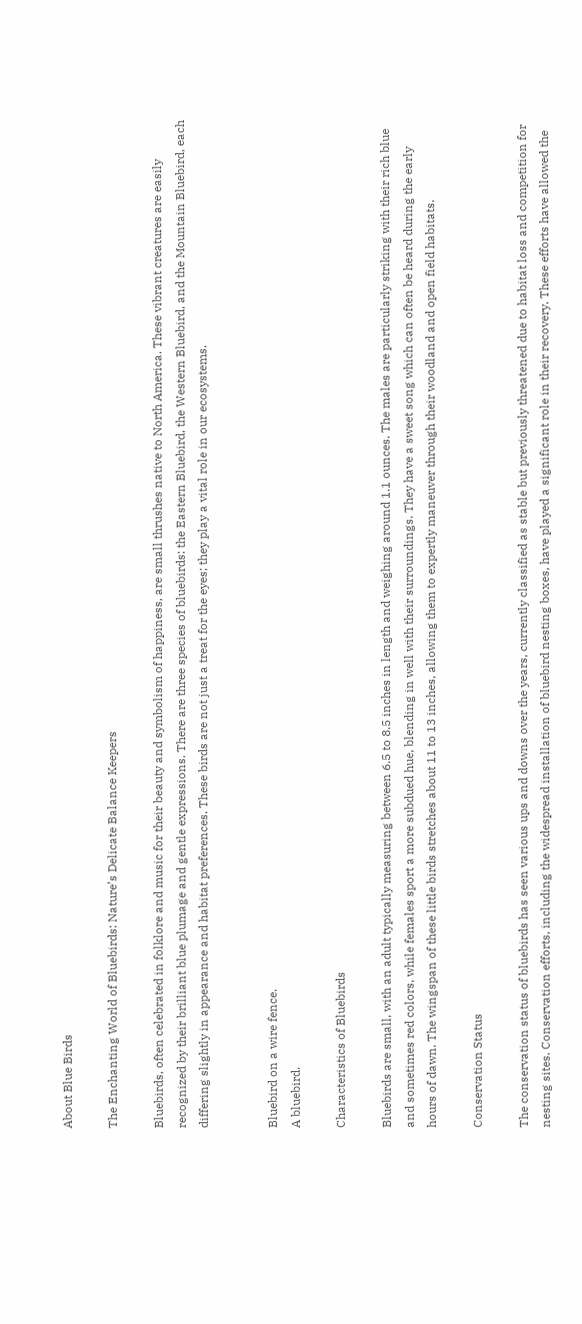About Blue Birds

The Enchanting World of Bluebirds: Nature’s Delicate Balance Keepers

Bluebirds, often celebrated in folklore and music for their beauty and symbolism of happiness, are small thrushes native to North America. These vibrant creatures are easily recognized by their brilliant blue plumage and gentle expressions. There are three species of bluebirds: the Eastern Bluebird, the Western Bluebird, and the Mountain Bluebird, each differing slightly in appearance and habitat preferences. These birds are not just a treat for the eyes; they play a vital role in our ecosystems.


Bluebird on a wire fence.
A bluebird.

Characteristics of Bluebirds

Bluebirds are small, with an adult typically measuring between 6.5 to 8.5 inches in length and weighing around 1.1 ounces. The males are particularly striking with their rich blue and sometimes red colors, while females sport a more subdued hue, blending in well with their surroundings. They have a sweet song which can often be heard during the early hours of dawn. The wingspan of these little birds stretches about 11 to 13 inches, allowing them to expertly maneuver through their woodland and open field habitats.

Conservation Status

The conservation status of bluebirds has seen various ups and downs over the years, currently classified as stable but previously threatened due to habitat loss and competition for nesting sites. Conservation efforts, including the widespread installation of bluebird nesting boxes, have played a significant role in their recovery. These efforts have allowed the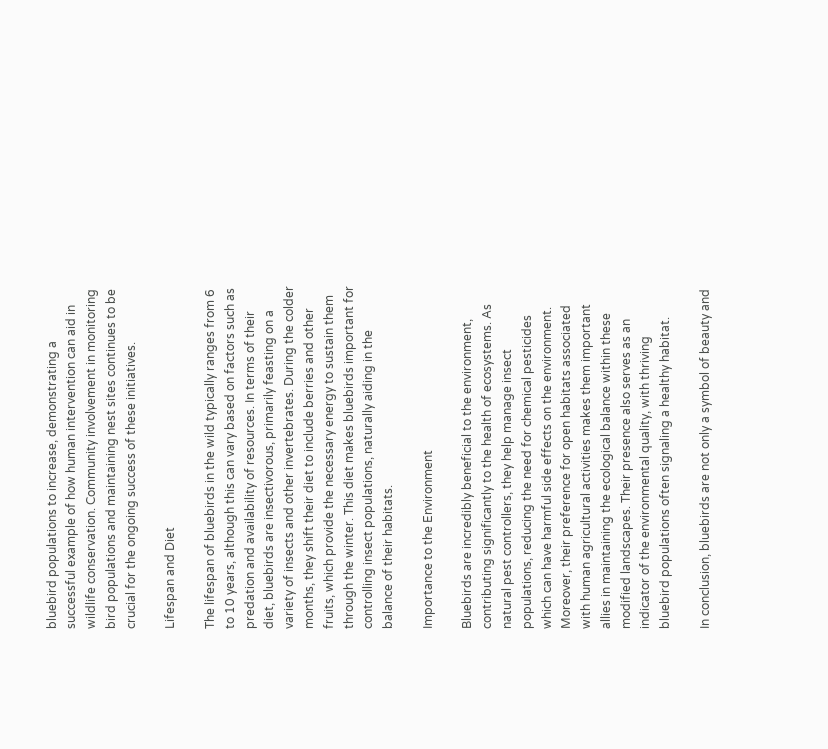bluebird populations to increase, demonstrating a successful example of how human intervention can aid in wildlife conservation. Community involvement in monitoring bird populations and maintaining nest sites continues to be crucial for the ongoing success of these initiatives.

Lifespan and Diet

The lifespan of bluebirds in the wild typically ranges from 6 to 10 years, although this can vary based on factors such as predation and availability of resources. In terms of their diet, bluebirds are insectivorous, primarily feasting on a variety of insects and other invertebrates. During the colder months, they shift their diet to include berries and other fruits, which provide the necessary energy to sustain them through the winter. This diet makes bluebirds important for controlling insect populations, naturally aiding in the balance of their habitats.

Importance to the Environment

Bluebirds are incredibly beneficial to the environment, contributing significantly to the health of ecosystems. As natural pest controllers, they help manage insect populations, reducing the need for chemical pesticides which can have harmful side effects on the environment. Moreover, their preference for open habitats associated with human agricultural activities makes them important allies in maintaining the ecological balance within these modified landscapes. Their presence also serves as an indicator of the environmental quality, with thriving bluebird populations often signaling a healthy habitat.

In conclusion, bluebirds are not only a symbol of beauty and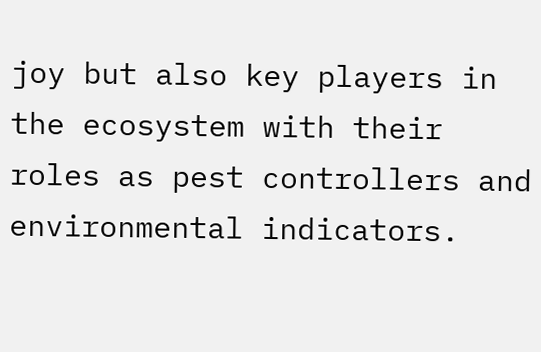joy but also key players in the ecosystem with their roles as pest controllers and environmental indicators.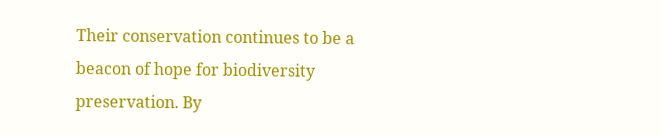Their conservation continues to be a beacon of hope for biodiversity preservation. By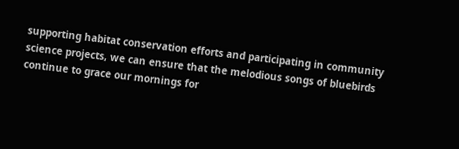supporting habitat conservation efforts and participating in community science projects, we can ensure that the melodious songs of bluebirds continue to grace our mornings for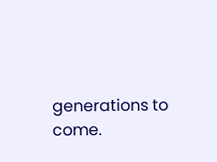generations to come.